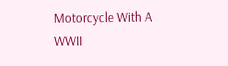Motorcycle With A WWII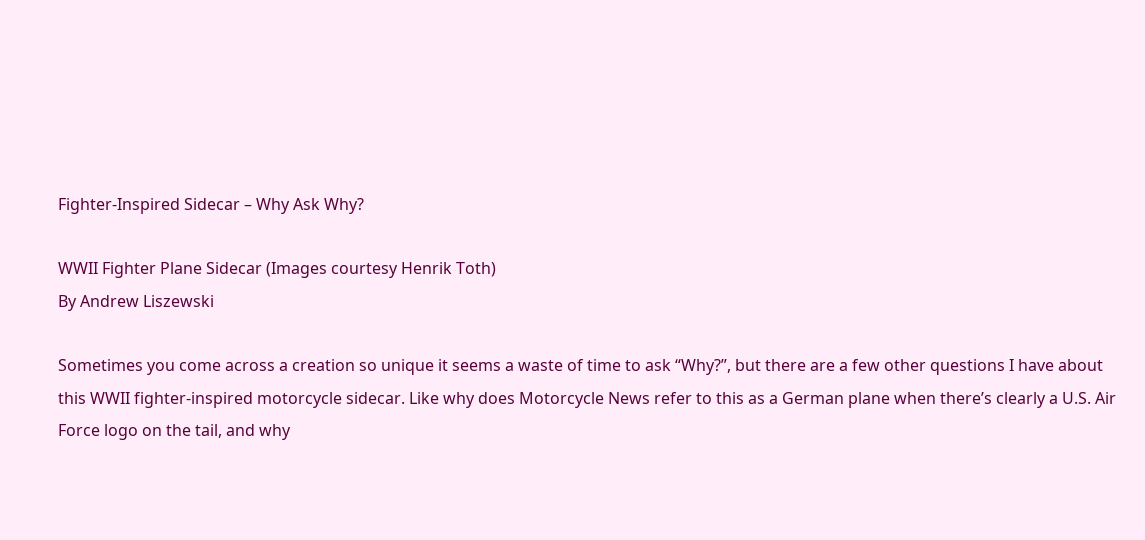Fighter-Inspired Sidecar – Why Ask Why?

WWII Fighter Plane Sidecar (Images courtesy Henrik Toth)
By Andrew Liszewski

Sometimes you come across a creation so unique it seems a waste of time to ask “Why?”, but there are a few other questions I have about this WWII fighter-inspired motorcycle sidecar. Like why does Motorcycle News refer to this as a German plane when there’s clearly a U.S. Air Force logo on the tail, and why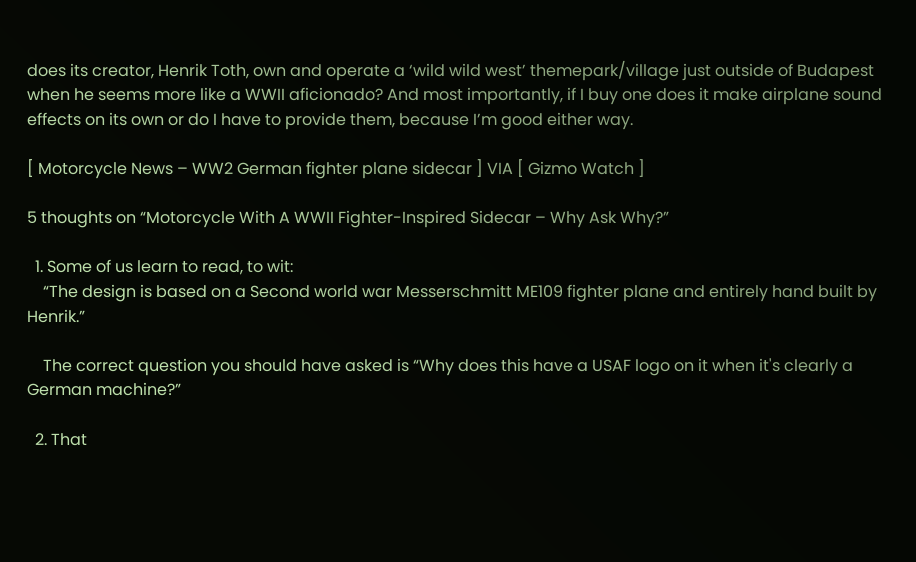does its creator, Henrik Toth, own and operate a ‘wild wild west’ themepark/village just outside of Budapest when he seems more like a WWII aficionado? And most importantly, if I buy one does it make airplane sound effects on its own or do I have to provide them, because I’m good either way.

[ Motorcycle News – WW2 German fighter plane sidecar ] VIA [ Gizmo Watch ]

5 thoughts on “Motorcycle With A WWII Fighter-Inspired Sidecar – Why Ask Why?”

  1. Some of us learn to read, to wit:
    “The design is based on a Second world war Messerschmitt ME109 fighter plane and entirely hand built by Henrik.”

    The correct question you should have asked is “Why does this have a USAF logo on it when it's clearly a German machine?”

  2. That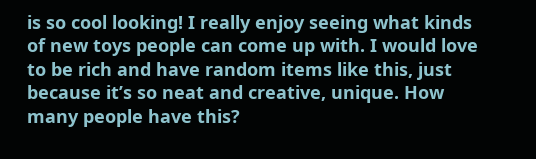is so cool looking! I really enjoy seeing what kinds of new toys people can come up with. I would love to be rich and have random items like this, just because it’s so neat and creative, unique. How many people have this?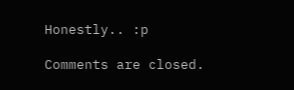Honestly.. :p

Comments are closed.